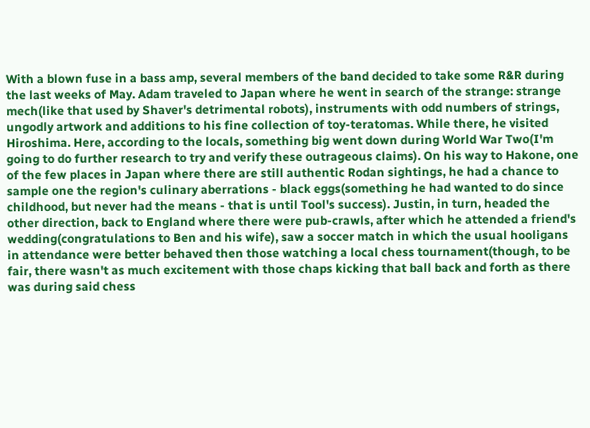With a blown fuse in a bass amp, several members of the band decided to take some R&R during the last weeks of May. Adam traveled to Japan where he went in search of the strange: strange mech(like that used by Shaver's detrimental robots), instruments with odd numbers of strings, ungodly artwork and additions to his fine collection of toy-teratomas. While there, he visited Hiroshima. Here, according to the locals, something big went down during World War Two(I'm going to do further research to try and verify these outrageous claims). On his way to Hakone, one of the few places in Japan where there are still authentic Rodan sightings, he had a chance to sample one the region's culinary aberrations - black eggs(something he had wanted to do since childhood, but never had the means - that is until Tool's success). Justin, in turn, headed the other direction, back to England where there were pub-crawls, after which he attended a friend's wedding(congratulations to Ben and his wife), saw a soccer match in which the usual hooligans in attendance were better behaved then those watching a local chess tournament(though, to be fair, there wasn't as much excitement with those chaps kicking that ball back and forth as there was during said chess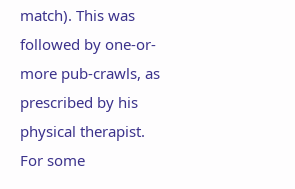match). This was followed by one-or-more pub-crawls, as prescribed by his physical therapist. For some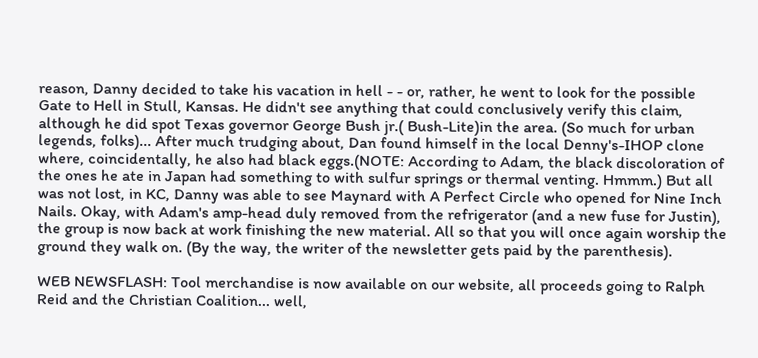reason, Danny decided to take his vacation in hell - - or, rather, he went to look for the possible Gate to Hell in Stull, Kansas. He didn't see anything that could conclusively verify this claim, although he did spot Texas governor George Bush jr.( Bush-Lite)in the area. (So much for urban legends, folks)... After much trudging about, Dan found himself in the local Denny's-IHOP clone where, coincidentally, he also had black eggs.(NOTE: According to Adam, the black discoloration of the ones he ate in Japan had something to with sulfur springs or thermal venting. Hmmm.) But all was not lost, in KC, Danny was able to see Maynard with A Perfect Circle who opened for Nine Inch Nails. Okay, with Adam's amp-head duly removed from the refrigerator (and a new fuse for Justin), the group is now back at work finishing the new material. All so that you will once again worship the ground they walk on. (By the way, the writer of the newsletter gets paid by the parenthesis).

WEB NEWSFLASH: Tool merchandise is now available on our website, all proceeds going to Ralph Reid and the Christian Coalition... well,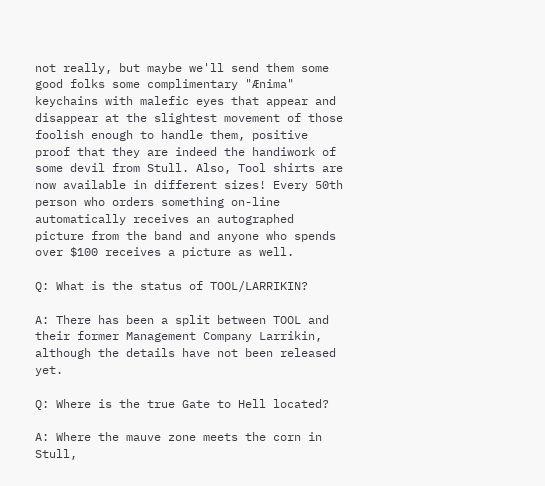not really, but maybe we'll send them some good folks some complimentary "Ænima" keychains with malefic eyes that appear and disappear at the slightest movement of those foolish enough to handle them, positive proof that they are indeed the handiwork of some devil from Stull. Also, Tool shirts are now available in different sizes! Every 50th person who orders something on-line automatically receives an autographed picture from the band and anyone who spends over $100 receives a picture as well.

Q: What is the status of TOOL/LARRIKIN?

A: There has been a split between TOOL and their former Management Company Larrikin, although the details have not been released yet.

Q: Where is the true Gate to Hell located?

A: Where the mauve zone meets the corn in Stull,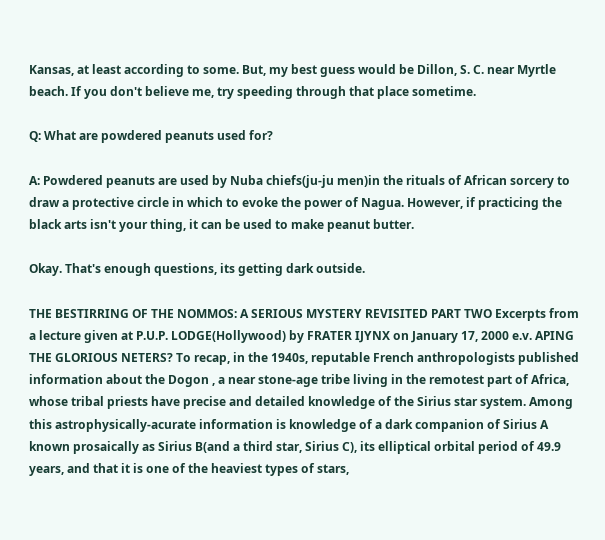Kansas, at least according to some. But, my best guess would be Dillon, S. C. near Myrtle beach. If you don't believe me, try speeding through that place sometime.

Q: What are powdered peanuts used for?

A: Powdered peanuts are used by Nuba chiefs(ju-ju men)in the rituals of African sorcery to draw a protective circle in which to evoke the power of Nagua. However, if practicing the black arts isn't your thing, it can be used to make peanut butter.

Okay. That's enough questions, its getting dark outside.

THE BESTIRRING OF THE NOMMOS: A SERIOUS MYSTERY REVISITED PART TWO Excerpts from a lecture given at P.U.P. LODGE(Hollywood) by FRATER IJYNX on January 17, 2000 e.v. APING THE GLORIOUS NETERS? To recap, in the 1940s, reputable French anthropologists published information about the Dogon , a near stone-age tribe living in the remotest part of Africa, whose tribal priests have precise and detailed knowledge of the Sirius star system. Among this astrophysically-acurate information is knowledge of a dark companion of Sirius A known prosaically as Sirius B(and a third star, Sirius C), its elliptical orbital period of 49.9 years, and that it is one of the heaviest types of stars,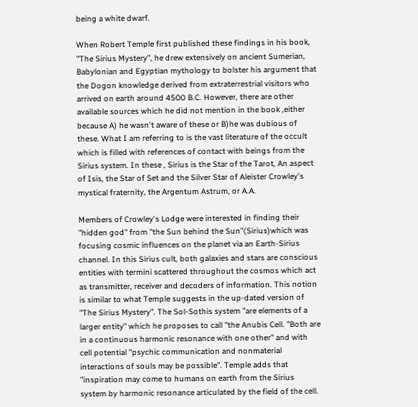being a white dwarf.

When Robert Temple first published these findings in his book, "The Sirius Mystery", he drew extensively on ancient Sumerian, Babylonian and Egyptian mythology to bolster his argument that the Dogon knowledge derived from extraterrestrial visitors who arrived on earth around 4500 B.C. However, there are other available sources which he did not mention in the book ,either because A) he wasn't aware of these or B)he was dubious of these. What I am referring to is the vast literature of the occult which is filled with references of contact with beings from the Sirius system. In these , Sirius is the Star of the Tarot, An aspect of Isis, the Star of Set and the Silver Star of Aleister Crowley's mystical fraternity, the Argentum Astrum, or A.A.

Members of Crowley's Lodge were interested in finding their "hidden god" from "the Sun behind the Sun"(Sirius)which was focusing cosmic influences on the planet via an Earth-Sirius channel. In this Sirius cult, both galaxies and stars are conscious entities with termini scattered throughout the cosmos which act as transmitter, receiver and decoders of information. This notion is similar to what Temple suggests in the up-dated version of "The Sirius Mystery". The Sol-Sothis system "are elements of a larger entity" which he proposes to call "the Anubis Cell. "Both are in a continuous harmonic resonance with one other" and with cell potential "psychic communication and nonmaterial interactions of souls may be possible". Temple adds that "inspiration may come to humans on earth from the Sirius system by harmonic resonance articulated by the field of the cell.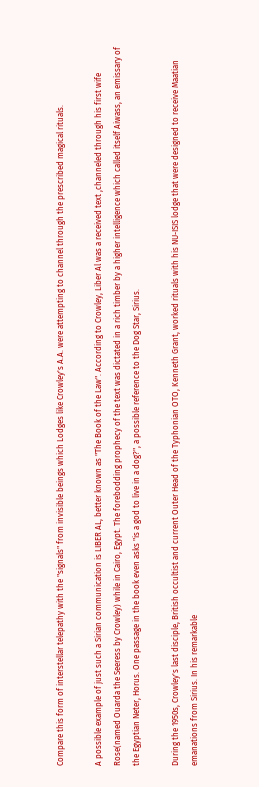Compare this form of interstellar telepathy with the "signals" from invisible beings which Lodges like Crowley's A.A. were attempting to channel through the prescribed magical rituals.

A possible example of just such a Sirian communication is LIBER AL, better known as "The Book of the Law". According to Crowley, Liber Al was a received text ,channeled through his first wife Rose(named Ouarda the Seeress by Crowley) while in Cairo, Egypt. The forebodding prophecy of the text was dictated in a rich timber by a higher intelligence which called itself Aiwass, an emissary of the Egyptian Neter, Horus. One passage in the book even asks "is a god to live in a dog?", a possible reference to the Dog Star, Sirius.

During the 1950s, Crowley's last disciple, British occultist and current Outer Head of the Typhonian OTO, Kenneth Grant, worked rituals with his NU-ISIS lodge that were designed to receive Maatian emanations from Sirius. In his remarkable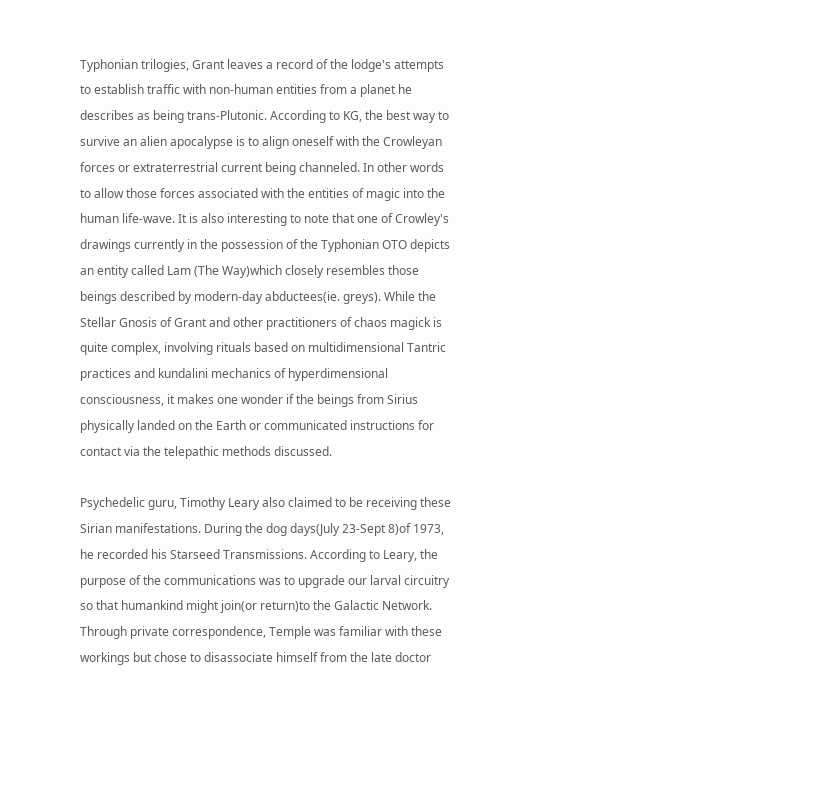Typhonian trilogies, Grant leaves a record of the lodge's attempts to establish traffic with non-human entities from a planet he describes as being trans-Plutonic. According to KG, the best way to survive an alien apocalypse is to align oneself with the Crowleyan forces or extraterrestrial current being channeled. In other words to allow those forces associated with the entities of magic into the human life-wave. It is also interesting to note that one of Crowley's drawings currently in the possession of the Typhonian OTO depicts an entity called Lam (The Way)which closely resembles those beings described by modern-day abductees(ie. greys). While the Stellar Gnosis of Grant and other practitioners of chaos magick is quite complex, involving rituals based on multidimensional Tantric practices and kundalini mechanics of hyperdimensional consciousness, it makes one wonder if the beings from Sirius physically landed on the Earth or communicated instructions for contact via the telepathic methods discussed.

Psychedelic guru, Timothy Leary also claimed to be receiving these Sirian manifestations. During the dog days(July 23-Sept 8)of 1973, he recorded his Starseed Transmissions. According to Leary, the purpose of the communications was to upgrade our larval circuitry so that humankind might join(or return)to the Galactic Network. Through private correspondence, Temple was familiar with these workings but chose to disassociate himself from the late doctor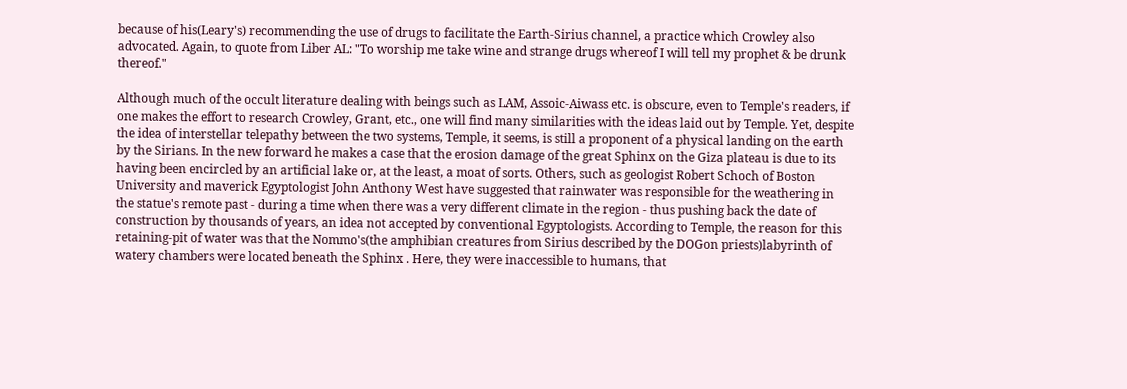because of his(Leary's) recommending the use of drugs to facilitate the Earth-Sirius channel, a practice which Crowley also advocated. Again, to quote from Liber AL: "To worship me take wine and strange drugs whereof I will tell my prophet & be drunk thereof."

Although much of the occult literature dealing with beings such as LAM, Assoic-Aiwass etc. is obscure, even to Temple's readers, if one makes the effort to research Crowley, Grant, etc., one will find many similarities with the ideas laid out by Temple. Yet, despite the idea of interstellar telepathy between the two systems, Temple, it seems, is still a proponent of a physical landing on the earth by the Sirians. In the new forward he makes a case that the erosion damage of the great Sphinx on the Giza plateau is due to its having been encircled by an artificial lake or, at the least, a moat of sorts. Others, such as geologist Robert Schoch of Boston University and maverick Egyptologist John Anthony West have suggested that rainwater was responsible for the weathering in the statue's remote past - during a time when there was a very different climate in the region - thus pushing back the date of construction by thousands of years, an idea not accepted by conventional Egyptologists. According to Temple, the reason for this retaining-pit of water was that the Nommo's(the amphibian creatures from Sirius described by the DOGon priests)labyrinth of watery chambers were located beneath the Sphinx . Here, they were inaccessible to humans, that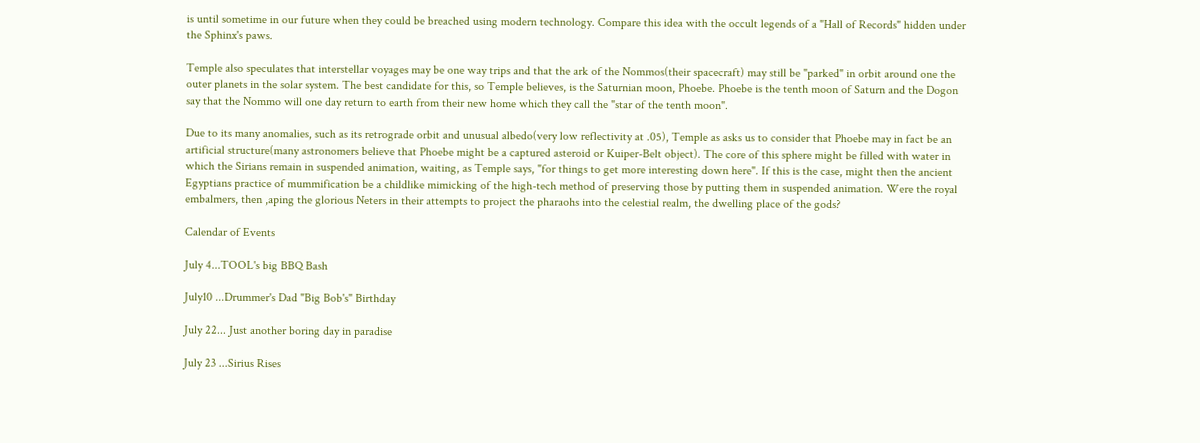is until sometime in our future when they could be breached using modern technology. Compare this idea with the occult legends of a "Hall of Records" hidden under the Sphinx's paws.

Temple also speculates that interstellar voyages may be one way trips and that the ark of the Nommos(their spacecraft) may still be "parked" in orbit around one the outer planets in the solar system. The best candidate for this, so Temple believes, is the Saturnian moon, Phoebe. Phoebe is the tenth moon of Saturn and the Dogon say that the Nommo will one day return to earth from their new home which they call the "star of the tenth moon".

Due to its many anomalies, such as its retrograde orbit and unusual albedo(very low reflectivity at .05), Temple as asks us to consider that Phoebe may in fact be an artificial structure(many astronomers believe that Phoebe might be a captured asteroid or Kuiper-Belt object). The core of this sphere might be filled with water in which the Sirians remain in suspended animation, waiting, as Temple says, "for things to get more interesting down here". If this is the case, might then the ancient Egyptians practice of mummification be a childlike mimicking of the high-tech method of preserving those by putting them in suspended animation. Were the royal embalmers, then ,aping the glorious Neters in their attempts to project the pharaohs into the celestial realm, the dwelling place of the gods?

Calendar of Events

July 4...TOOL's big BBQ Bash

July10 ...Drummer's Dad "Big Bob's" Birthday

July 22... Just another boring day in paradise

July 23 ...Sirius Rises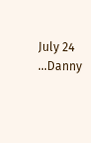July 24 ...Danny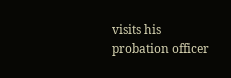visits his probation officer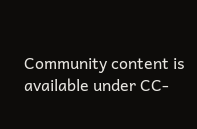Community content is available under CC-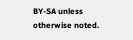BY-SA unless otherwise noted.